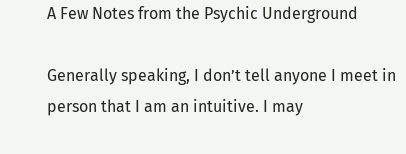A Few Notes from the Psychic Underground

Generally speaking, I don’t tell anyone I meet in person that I am an intuitive. I may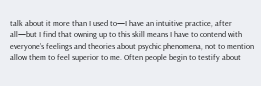talk about it more than I used to—I have an intuitive practice, after all—but I find that owning up to this skill means I have to contend with everyone’s feelings and theories about psychic phenomena, not to mention allow them to feel superior to me. Often people begin to testify about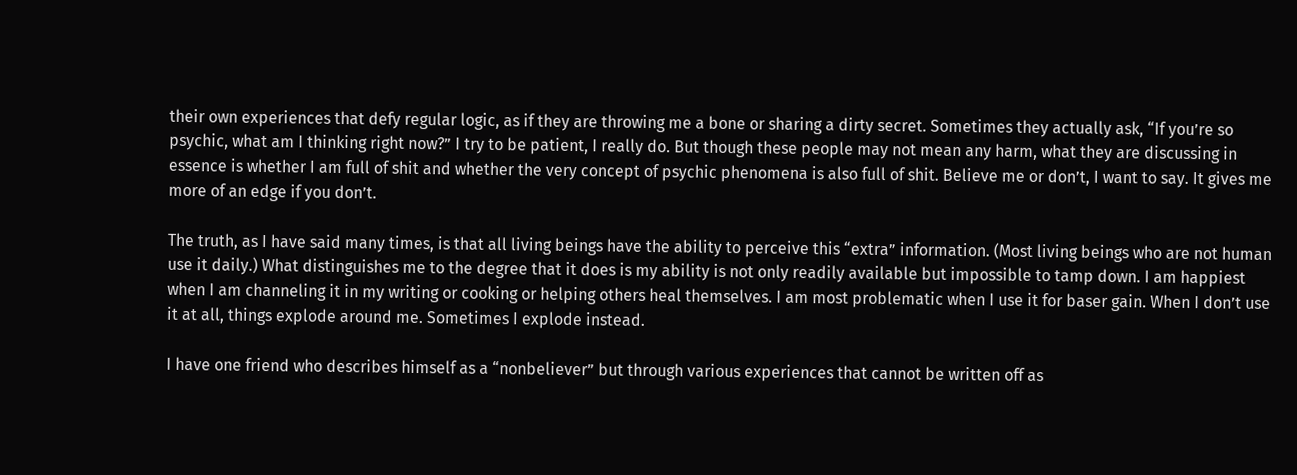their own experiences that defy regular logic, as if they are throwing me a bone or sharing a dirty secret. Sometimes they actually ask, “If you’re so psychic, what am I thinking right now?” I try to be patient, I really do. But though these people may not mean any harm, what they are discussing in essence is whether I am full of shit and whether the very concept of psychic phenomena is also full of shit. Believe me or don’t, I want to say. It gives me more of an edge if you don’t.

The truth, as I have said many times, is that all living beings have the ability to perceive this “extra” information. (Most living beings who are not human use it daily.) What distinguishes me to the degree that it does is my ability is not only readily available but impossible to tamp down. I am happiest when I am channeling it in my writing or cooking or helping others heal themselves. I am most problematic when I use it for baser gain. When I don’t use it at all, things explode around me. Sometimes I explode instead.

I have one friend who describes himself as a “nonbeliever” but through various experiences that cannot be written off as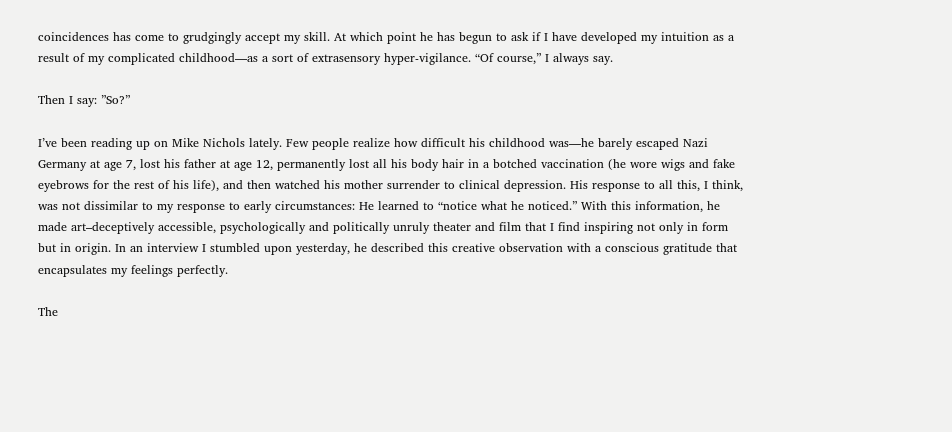coincidences has come to grudgingly accept my skill. At which point he has begun to ask if I have developed my intuition as a result of my complicated childhood—as a sort of extrasensory hyper-vigilance. “Of course,” I always say.

Then I say: ”So?”

I’ve been reading up on Mike Nichols lately. Few people realize how difficult his childhood was—he barely escaped Nazi Germany at age 7, lost his father at age 12, permanently lost all his body hair in a botched vaccination (he wore wigs and fake eyebrows for the rest of his life), and then watched his mother surrender to clinical depression. His response to all this, I think, was not dissimilar to my response to early circumstances: He learned to “notice what he noticed.” With this information, he made art–deceptively accessible, psychologically and politically unruly theater and film that I find inspiring not only in form but in origin. In an interview I stumbled upon yesterday, he described this creative observation with a conscious gratitude that encapsulates my feelings perfectly.

The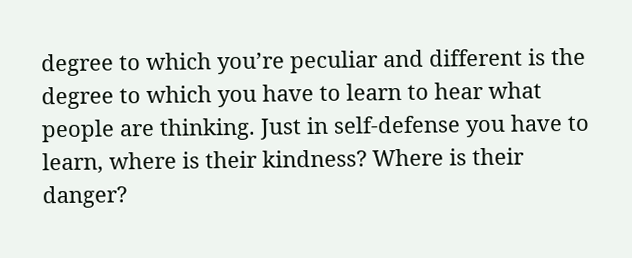degree to which you’re peculiar and different is the degree to which you have to learn to hear what people are thinking. Just in self-defense you have to learn, where is their kindness? Where is their danger?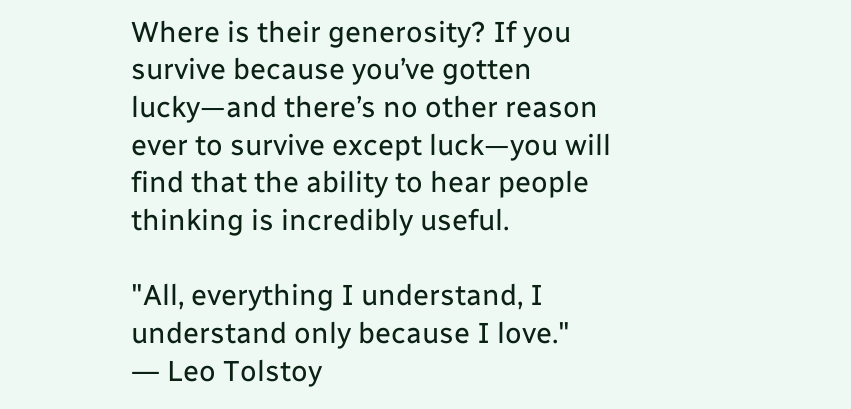Where is their generosity? If you survive because you’ve gotten lucky—and there’s no other reason ever to survive except luck—you will find that the ability to hear people thinking is incredibly useful.

"All, everything I understand, I understand only because I love."
― Leo Tolstoy